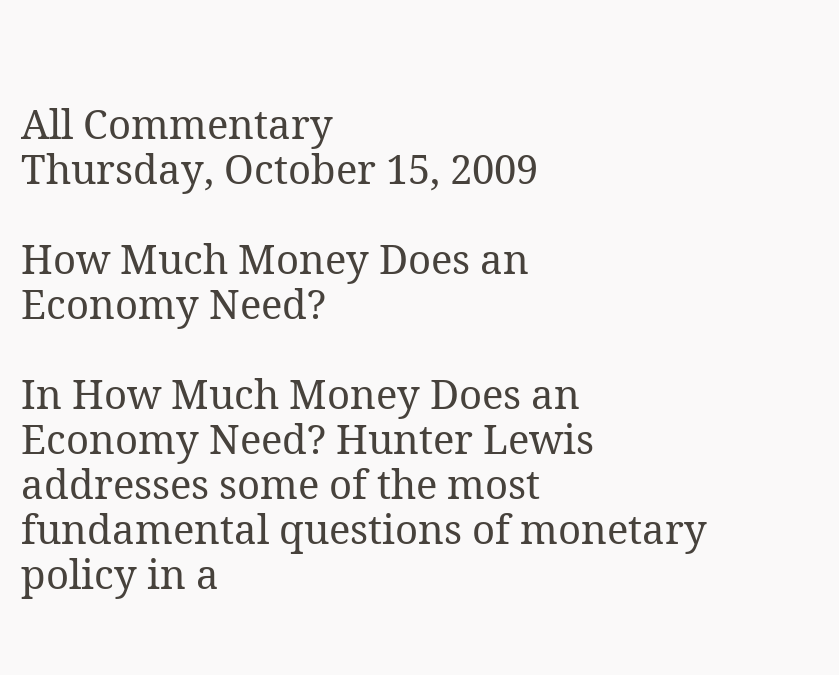All Commentary
Thursday, October 15, 2009

How Much Money Does an Economy Need?

In How Much Money Does an Economy Need? Hunter Lewis addresses some of the most fundamental questions of monetary policy in a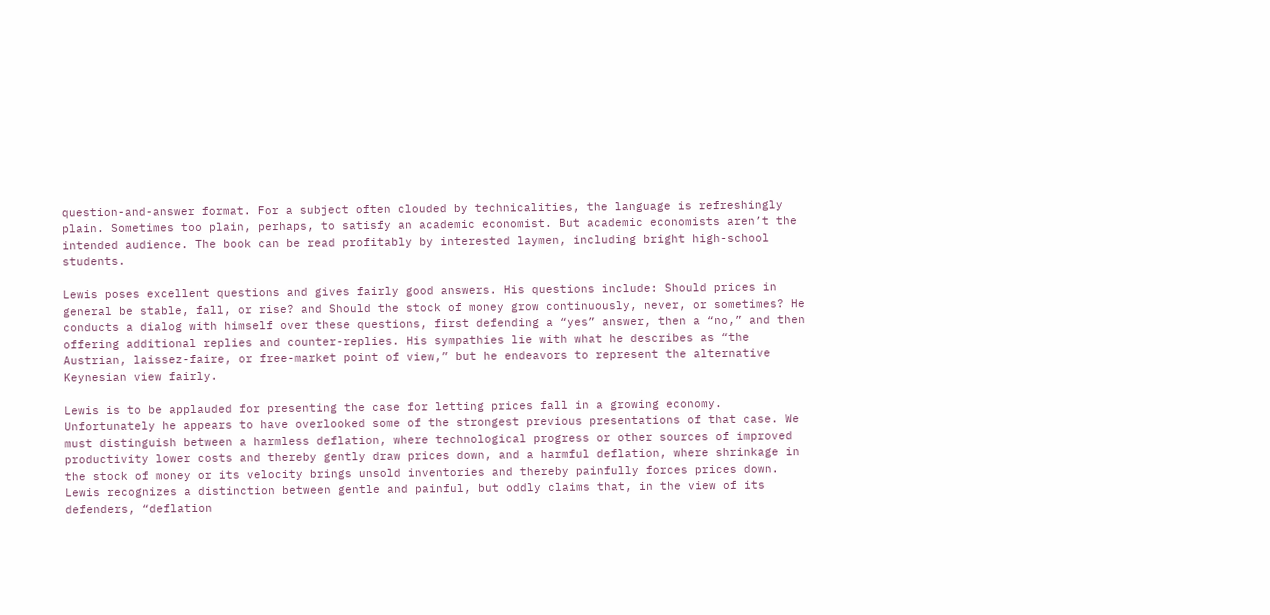question-and-answer format. For a subject often clouded by technicalities, the language is refreshingly plain. Sometimes too plain, perhaps, to satisfy an academic economist. But academic economists aren’t the intended audience. The book can be read profitably by interested laymen, including bright high-school students.

Lewis poses excellent questions and gives fairly good answers. His questions include: Should prices in general be stable, fall, or rise? and Should the stock of money grow continuously, never, or sometimes? He conducts a dialog with himself over these questions, first defending a “yes” answer, then a “no,” and then offering additional replies and counter-replies. His sympathies lie with what he describes as “the Austrian, laissez-faire, or free-market point of view,” but he endeavors to represent the alternative Keynesian view fairly.

Lewis is to be applauded for presenting the case for letting prices fall in a growing economy. Unfortunately he appears to have overlooked some of the strongest previous presentations of that case. We must distinguish between a harmless deflation, where technological progress or other sources of improved productivity lower costs and thereby gently draw prices down, and a harmful deflation, where shrinkage in the stock of money or its velocity brings unsold inventories and thereby painfully forces prices down. Lewis recognizes a distinction between gentle and painful, but oddly claims that, in the view of its defenders, “deflation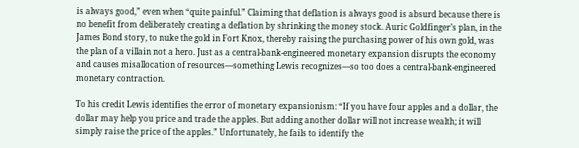is always good,” even when “quite painful.” Claiming that deflation is always good is absurd because there is no benefit from deliberately creating a deflation by shrinking the money stock. Auric Goldfinger’s plan, in the James Bond story, to nuke the gold in Fort Knox, thereby raising the purchasing power of his own gold, was the plan of a villain not a hero. Just as a central-bank-engineered monetary expansion disrupts the economy and causes misallocation of resources—something Lewis recognizes—so too does a central-bank-engineered monetary contraction.

To his credit Lewis identifies the error of monetary expansionism: “If you have four apples and a dollar, the dollar may help you price and trade the apples. But adding another dollar will not increase wealth; it will simply raise the price of the apples.” Unfortunately, he fails to identify the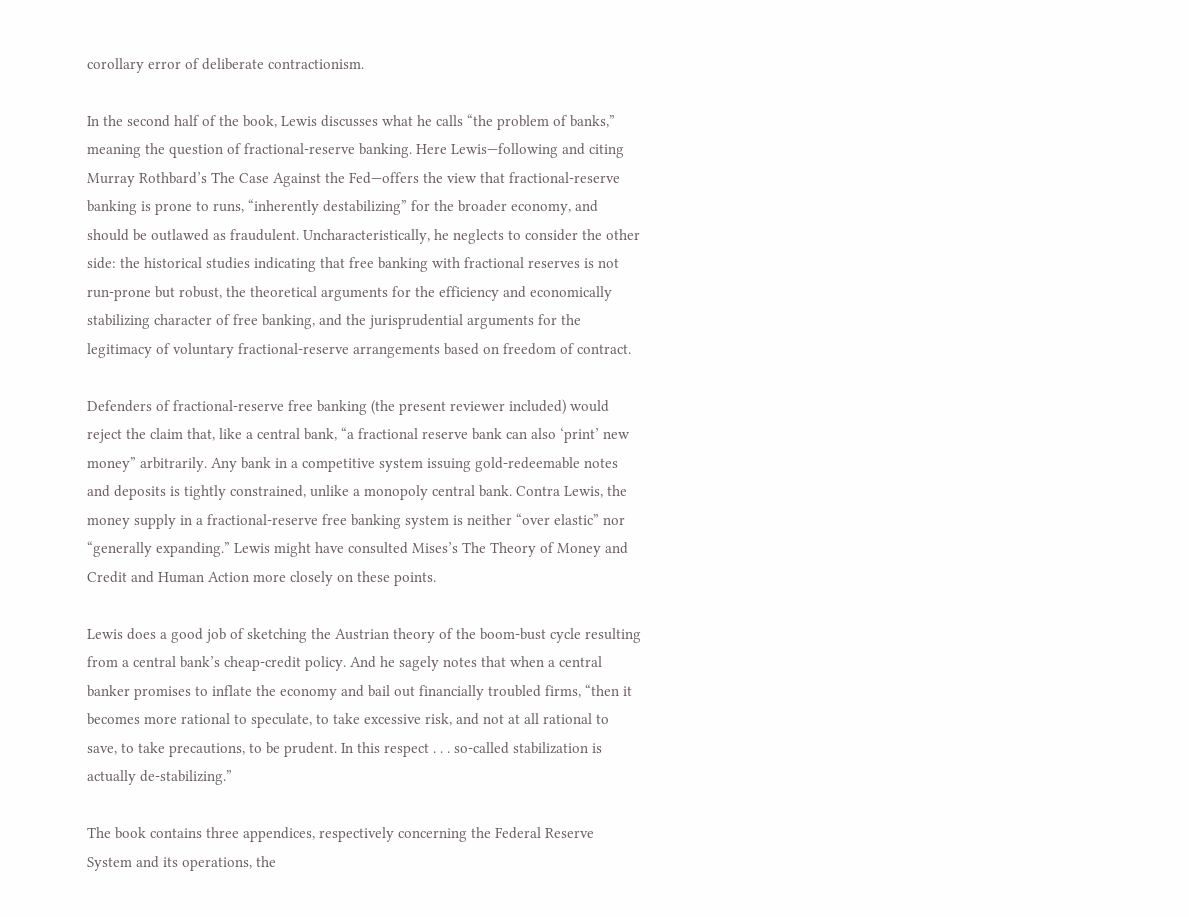corollary error of deliberate contractionism.

In the second half of the book, Lewis discusses what he calls “the problem of banks,” meaning the question of fractional-reserve banking. Here Lewis—following and citing Murray Rothbard’s The Case Against the Fed—offers the view that fractional-reserve banking is prone to runs, “inherently destabilizing” for the broader economy, and should be outlawed as fraudulent. Uncharacteristically, he neglects to consider the other side: the historical studies indicating that free banking with fractional reserves is not run-prone but robust, the theoretical arguments for the efficiency and economically stabilizing character of free banking, and the jurisprudential arguments for the legitimacy of voluntary fractional-reserve arrangements based on freedom of contract.

Defenders of fractional-reserve free banking (the present reviewer included) would reject the claim that, like a central bank, “a fractional reserve bank can also ‘print’ new money” arbitrarily. Any bank in a competitive system issuing gold-redeemable notes and deposits is tightly constrained, unlike a monopoly central bank. Contra Lewis, the money supply in a fractional-reserve free banking system is neither “over elastic” nor “generally expanding.” Lewis might have consulted Mises’s The Theory of Money and Credit and Human Action more closely on these points.

Lewis does a good job of sketching the Austrian theory of the boom-bust cycle resulting from a central bank’s cheap-credit policy. And he sagely notes that when a central banker promises to inflate the economy and bail out financially troubled firms, “then it becomes more rational to speculate, to take excessive risk, and not at all rational to save, to take precautions, to be prudent. In this respect . . . so-called stabilization is actually de-stabilizing.”

The book contains three appendices, respectively concerning the Federal Reserve System and its operations, the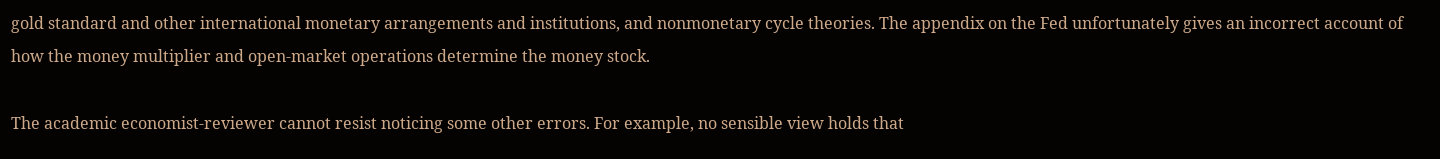gold standard and other international monetary arrangements and institutions, and nonmonetary cycle theories. The appendix on the Fed unfortunately gives an incorrect account of how the money multiplier and open-market operations determine the money stock.

The academic economist-reviewer cannot resist noticing some other errors. For example, no sensible view holds that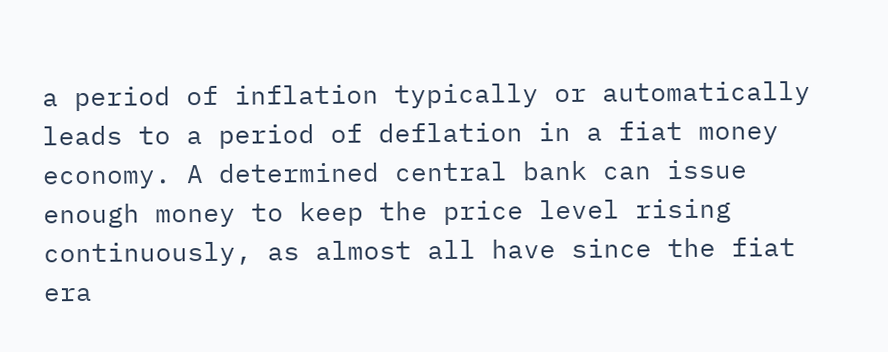a period of inflation typically or automatically leads to a period of deflation in a fiat money economy. A determined central bank can issue enough money to keep the price level rising continuously, as almost all have since the fiat era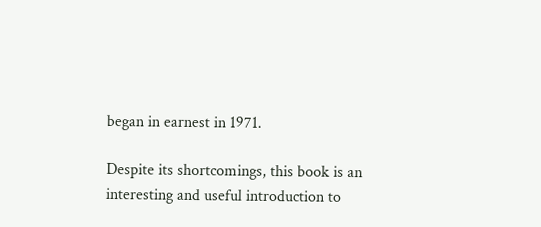began in earnest in 1971.

Despite its shortcomings, this book is an interesting and useful introduction to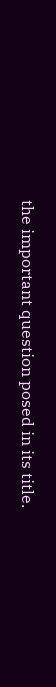the important question posed in its title.